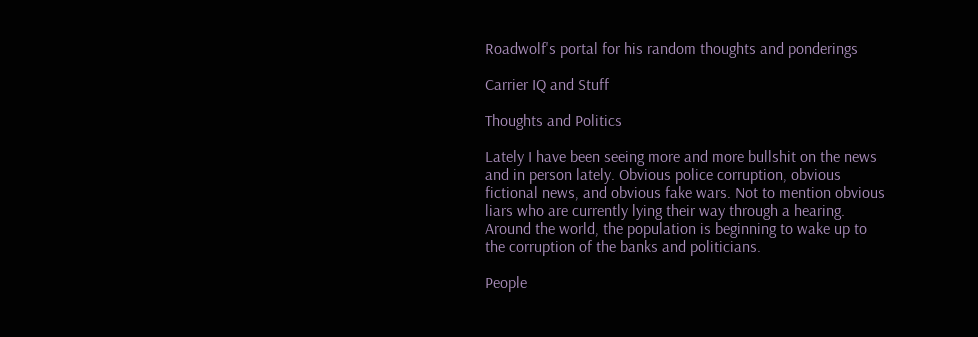Roadwolf's portal for his random thoughts and ponderings

Carrier IQ and Stuff

Thoughts and Politics

Lately I have been seeing more and more bullshit on the news and in person lately. Obvious police corruption, obvious fictional news, and obvious fake wars. Not to mention obvious liars who are currently lying their way through a hearing. Around the world, the population is beginning to wake up to the corruption of the banks and politicians.

People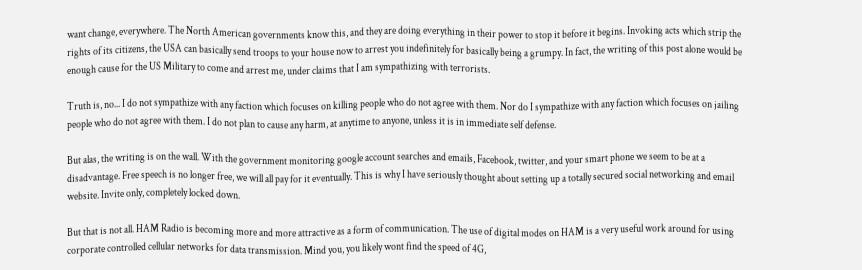want change, everywhere. The North American governments know this, and they are doing everything in their power to stop it before it begins. Invoking acts which strip the rights of its citizens, the USA can basically send troops to your house now to arrest you indefinitely for basically being a grumpy. In fact, the writing of this post alone would be enough cause for the US Military to come and arrest me, under claims that I am sympathizing with terrorists.

Truth is, no... I do not sympathize with any faction which focuses on killing people who do not agree with them. Nor do I sympathize with any faction which focuses on jailing people who do not agree with them. I do not plan to cause any harm, at anytime to anyone, unless it is in immediate self defense.

But alas, the writing is on the wall. With the government monitoring google account searches and emails, Facebook, twitter, and your smart phone we seem to be at a disadvantage. Free speech is no longer free, we will all pay for it eventually. This is why I have seriously thought about setting up a totally secured social networking and email website. Invite only, completely locked down.

But that is not all. HAM Radio is becoming more and more attractive as a form of communication. The use of digital modes on HAM is a very useful work around for using corporate controlled cellular networks for data transmission. Mind you, you likely wont find the speed of 4G,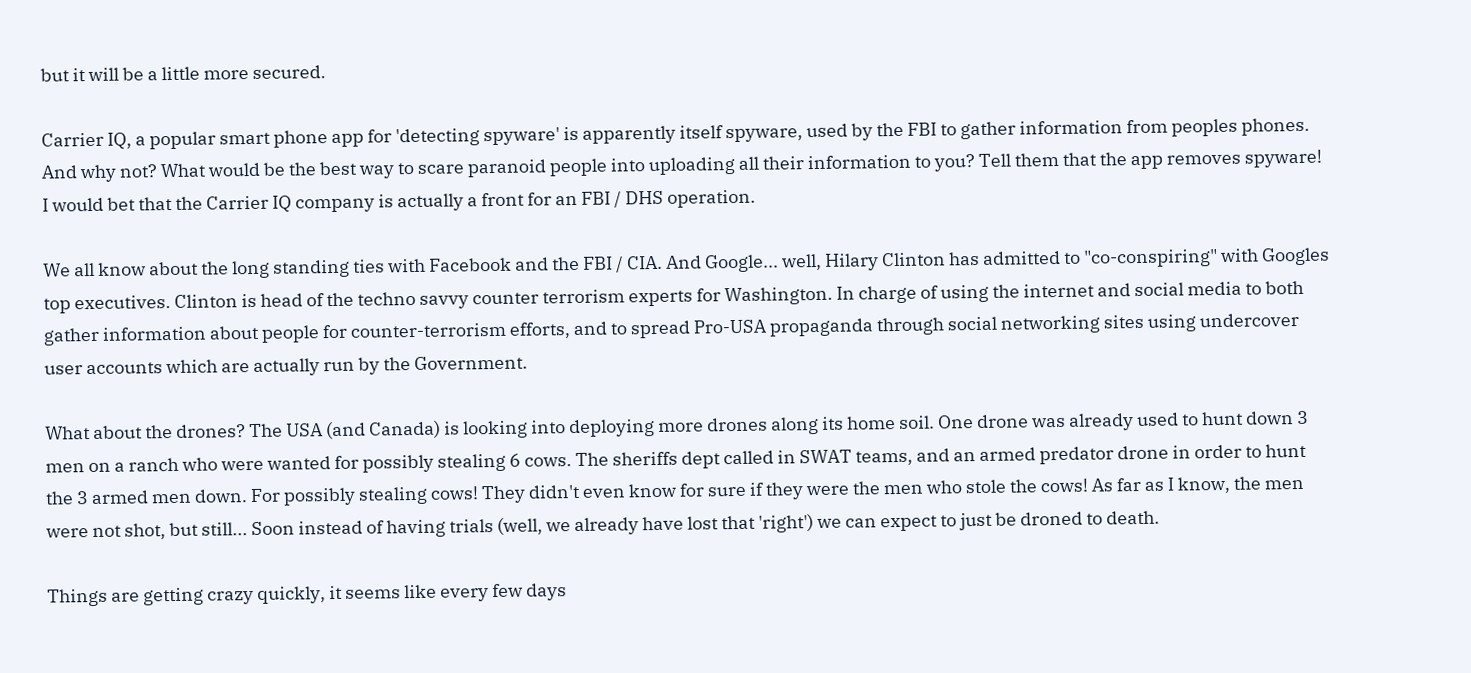but it will be a little more secured.

Carrier IQ, a popular smart phone app for 'detecting spyware' is apparently itself spyware, used by the FBI to gather information from peoples phones. And why not? What would be the best way to scare paranoid people into uploading all their information to you? Tell them that the app removes spyware! I would bet that the Carrier IQ company is actually a front for an FBI / DHS operation.

We all know about the long standing ties with Facebook and the FBI / CIA. And Google... well, Hilary Clinton has admitted to "co-conspiring" with Googles top executives. Clinton is head of the techno savvy counter terrorism experts for Washington. In charge of using the internet and social media to both gather information about people for counter-terrorism efforts, and to spread Pro-USA propaganda through social networking sites using undercover user accounts which are actually run by the Government.

What about the drones? The USA (and Canada) is looking into deploying more drones along its home soil. One drone was already used to hunt down 3 men on a ranch who were wanted for possibly stealing 6 cows. The sheriffs dept called in SWAT teams, and an armed predator drone in order to hunt the 3 armed men down. For possibly stealing cows! They didn't even know for sure if they were the men who stole the cows! As far as I know, the men were not shot, but still... Soon instead of having trials (well, we already have lost that 'right') we can expect to just be droned to death.

Things are getting crazy quickly, it seems like every few days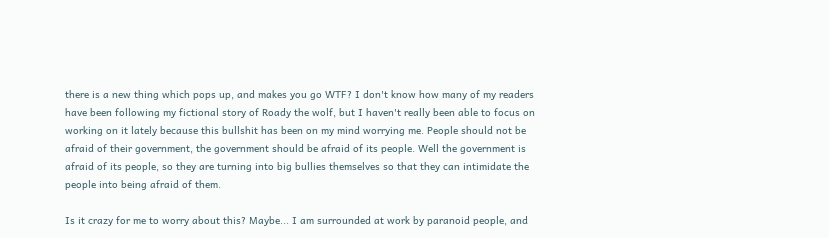there is a new thing which pops up, and makes you go WTF? I don't know how many of my readers have been following my fictional story of Roady the wolf, but I haven't really been able to focus on working on it lately because this bullshit has been on my mind worrying me. People should not be afraid of their government, the government should be afraid of its people. Well the government is afraid of its people, so they are turning into big bullies themselves so that they can intimidate the people into being afraid of them.

Is it crazy for me to worry about this? Maybe... I am surrounded at work by paranoid people, and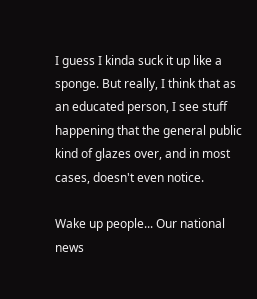I guess I kinda suck it up like a sponge. But really, I think that as an educated person, I see stuff happening that the general public kind of glazes over, and in most cases, doesn't even notice.

Wake up people... Our national news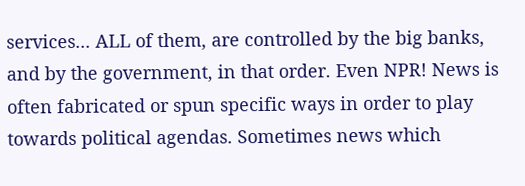services... ALL of them, are controlled by the big banks, and by the government, in that order. Even NPR! News is often fabricated or spun specific ways in order to play towards political agendas. Sometimes news which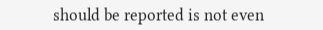should be reported is not even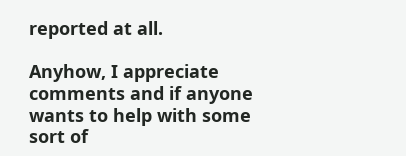reported at all.

Anyhow, I appreciate comments and if anyone wants to help with some sort of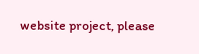website project, please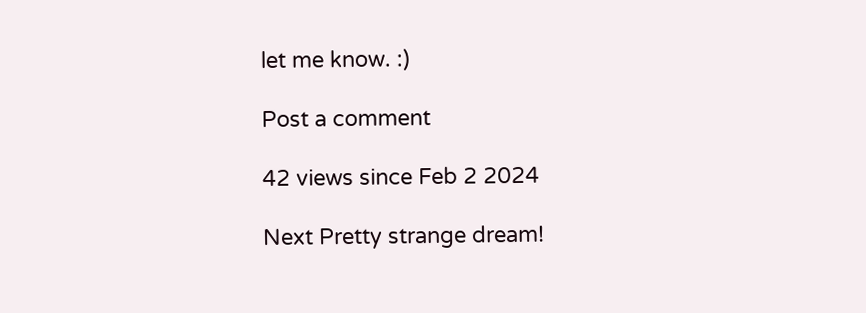let me know. :)

Post a comment

42 views since Feb 2 2024

Next Pretty strange dream!